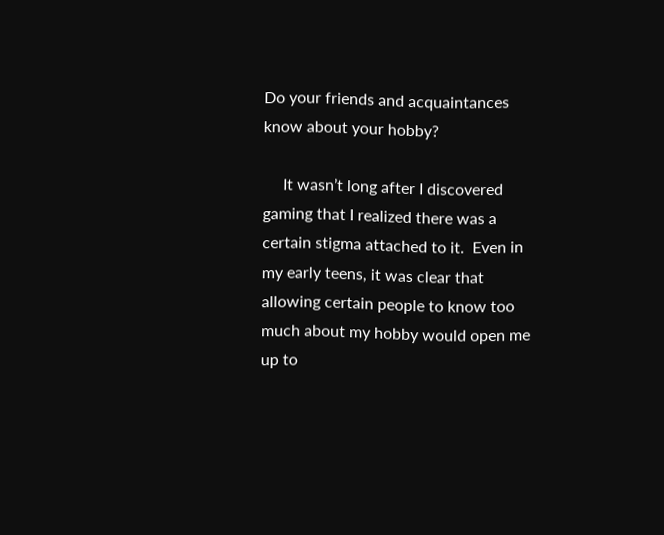Do your friends and acquaintances know about your hobby?

     It wasn’t long after I discovered gaming that I realized there was a certain stigma attached to it.  Even in my early teens, it was clear that allowing certain people to know too much about my hobby would open me up to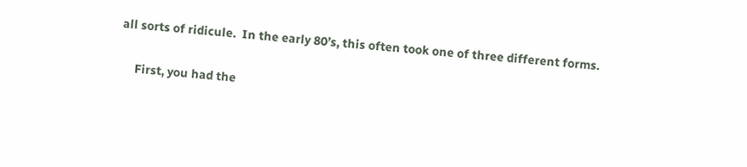all sorts of ridicule.  In the early 80’s, this often took one of three different forms.

     First, you had the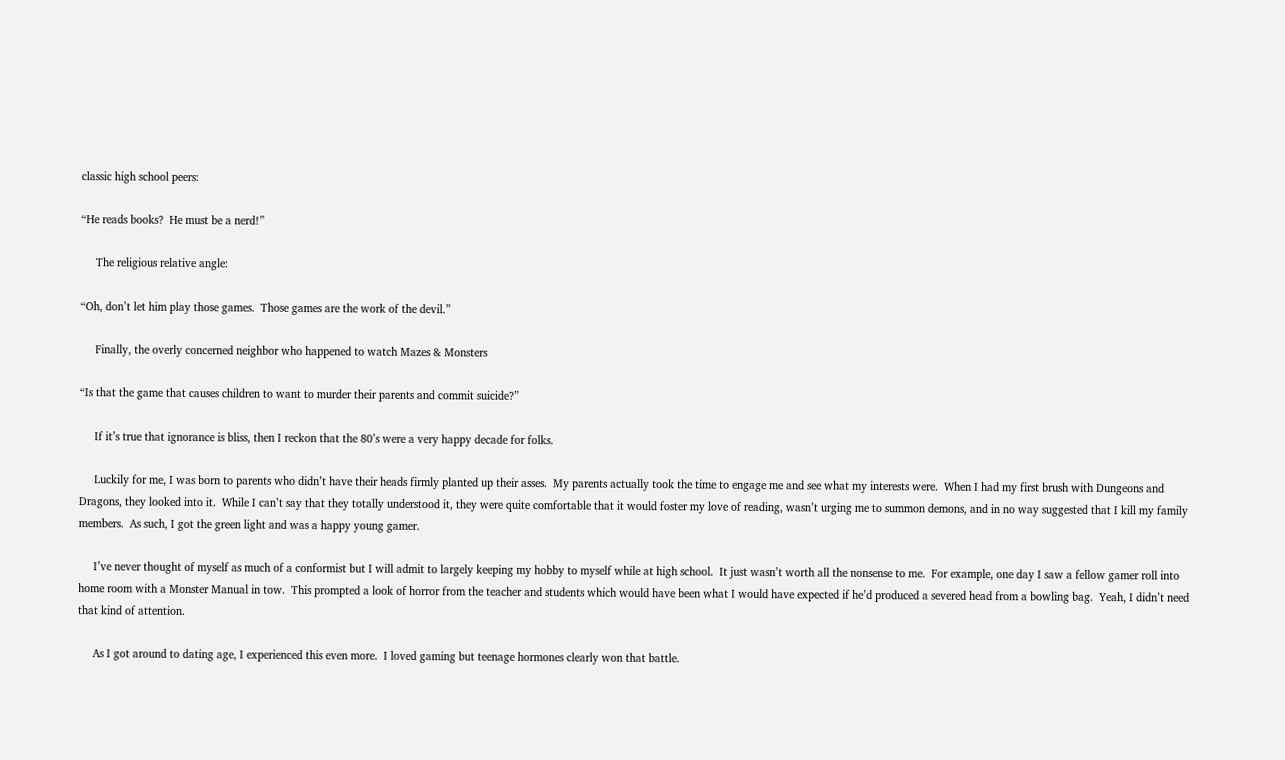classic high school peers:

“He reads books?  He must be a nerd!”

     The religious relative angle:

“Oh, don’t let him play those games.  Those games are the work of the devil.”

     Finally, the overly concerned neighbor who happened to watch Mazes & Monsters

“Is that the game that causes children to want to murder their parents and commit suicide?”

     If it’s true that ignorance is bliss, then I reckon that the 80’s were a very happy decade for folks.

     Luckily for me, I was born to parents who didn’t have their heads firmly planted up their asses.  My parents actually took the time to engage me and see what my interests were.  When I had my first brush with Dungeons and Dragons, they looked into it.  While I can’t say that they totally understood it, they were quite comfortable that it would foster my love of reading, wasn’t urging me to summon demons, and in no way suggested that I kill my family members.  As such, I got the green light and was a happy young gamer.

     I’ve never thought of myself as much of a conformist but I will admit to largely keeping my hobby to myself while at high school.  It just wasn’t worth all the nonsense to me.  For example, one day I saw a fellow gamer roll into home room with a Monster Manual in tow.  This prompted a look of horror from the teacher and students which would have been what I would have expected if he’d produced a severed head from a bowling bag.  Yeah, I didn’t need that kind of attention.

     As I got around to dating age, I experienced this even more.  I loved gaming but teenage hormones clearly won that battle.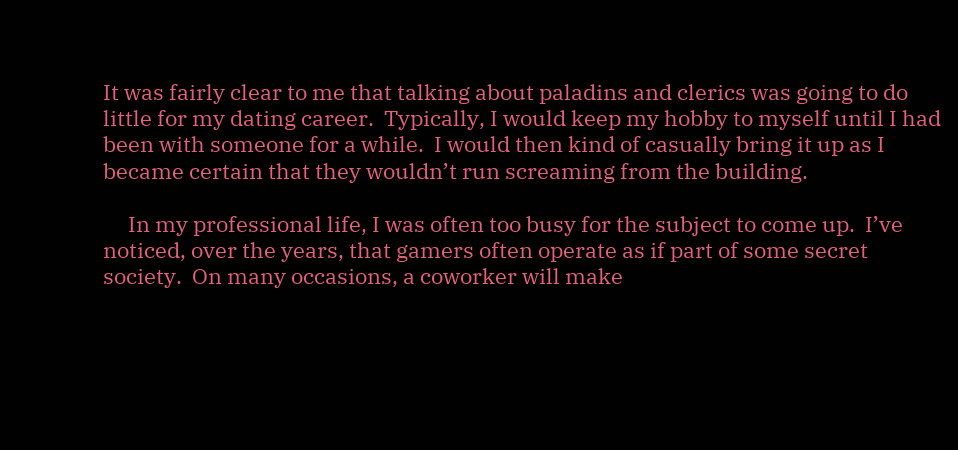It was fairly clear to me that talking about paladins and clerics was going to do little for my dating career.  Typically, I would keep my hobby to myself until I had been with someone for a while.  I would then kind of casually bring it up as I became certain that they wouldn’t run screaming from the building.

     In my professional life, I was often too busy for the subject to come up.  I’ve noticed, over the years, that gamers often operate as if part of some secret society.  On many occasions, a coworker will make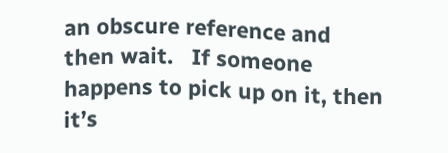an obscure reference and then wait.   If someone happens to pick up on it, then it’s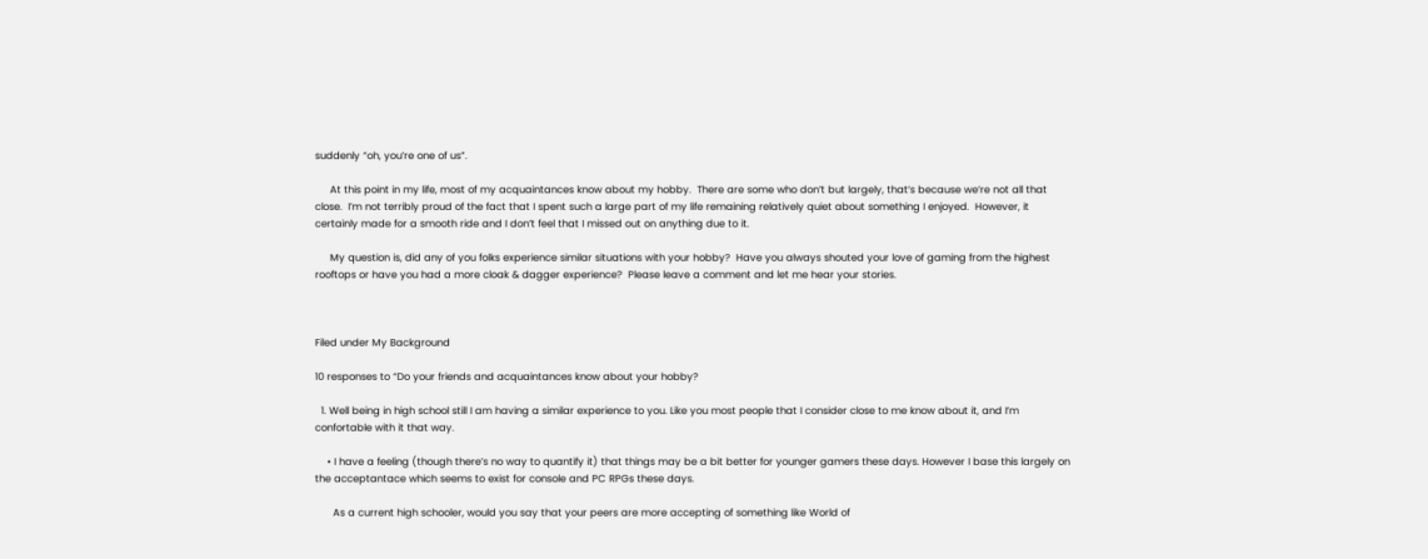suddenly “oh, you’re one of us”.

     At this point in my life, most of my acquaintances know about my hobby.  There are some who don’t but largely, that’s because we’re not all that close.  I’m not terribly proud of the fact that I spent such a large part of my life remaining relatively quiet about something I enjoyed.  However, it certainly made for a smooth ride and I don’t feel that I missed out on anything due to it.

     My question is, did any of you folks experience similar situations with your hobby?  Have you always shouted your love of gaming from the highest rooftops or have you had a more cloak & dagger experience?  Please leave a comment and let me hear your stories.



Filed under My Background

10 responses to “Do your friends and acquaintances know about your hobby?

  1. Well being in high school still I am having a similar experience to you. Like you most people that I consider close to me know about it, and I’m confortable with it that way.

    • I have a feeling (though there’s no way to quantify it) that things may be a bit better for younger gamers these days. However I base this largely on the acceptantace which seems to exist for console and PC RPGs these days.

      As a current high schooler, would you say that your peers are more accepting of something like World of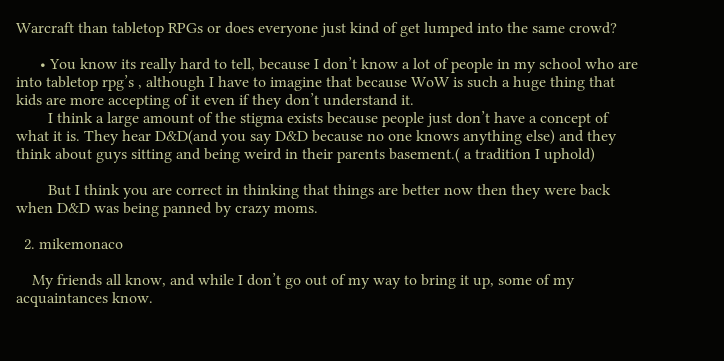Warcraft than tabletop RPGs or does everyone just kind of get lumped into the same crowd?

      • You know its really hard to tell, because I don’t know a lot of people in my school who are into tabletop rpg’s , although I have to imagine that because WoW is such a huge thing that kids are more accepting of it even if they don’t understand it.
        I think a large amount of the stigma exists because people just don’t have a concept of what it is. They hear D&D(and you say D&D because no one knows anything else) and they think about guys sitting and being weird in their parents basement.( a tradition I uphold)

        But I think you are correct in thinking that things are better now then they were back when D&D was being panned by crazy moms.

  2. mikemonaco

    My friends all know, and while I don’t go out of my way to bring it up, some of my acquaintances know.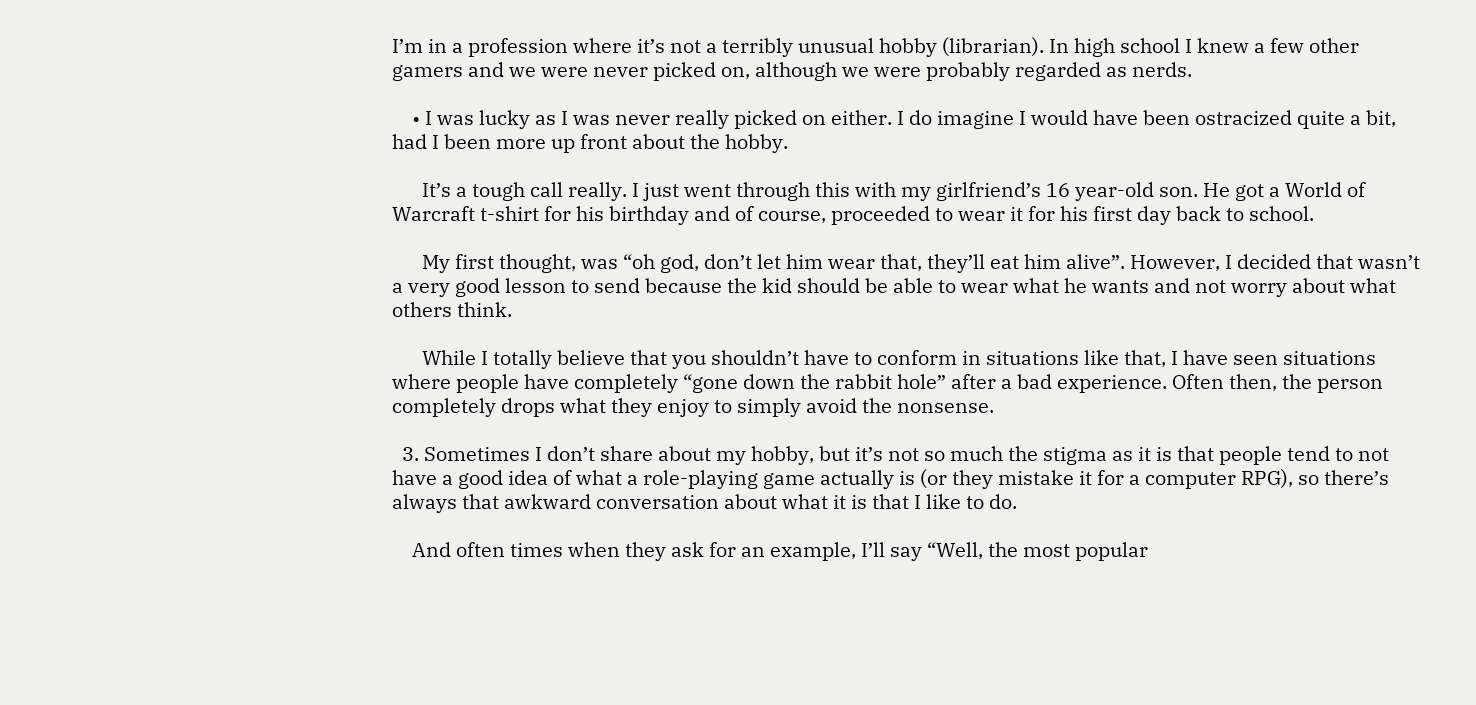I’m in a profession where it’s not a terribly unusual hobby (librarian). In high school I knew a few other gamers and we were never picked on, although we were probably regarded as nerds.

    • I was lucky as I was never really picked on either. I do imagine I would have been ostracized quite a bit, had I been more up front about the hobby.

      It’s a tough call really. I just went through this with my girlfriend’s 16 year-old son. He got a World of Warcraft t-shirt for his birthday and of course, proceeded to wear it for his first day back to school.

      My first thought, was “oh god, don’t let him wear that, they’ll eat him alive”. However, I decided that wasn’t a very good lesson to send because the kid should be able to wear what he wants and not worry about what others think.

      While I totally believe that you shouldn’t have to conform in situations like that, I have seen situations where people have completely “gone down the rabbit hole” after a bad experience. Often then, the person completely drops what they enjoy to simply avoid the nonsense.

  3. Sometimes I don’t share about my hobby, but it’s not so much the stigma as it is that people tend to not have a good idea of what a role-playing game actually is (or they mistake it for a computer RPG), so there’s always that awkward conversation about what it is that I like to do.

    And often times when they ask for an example, I’ll say “Well, the most popular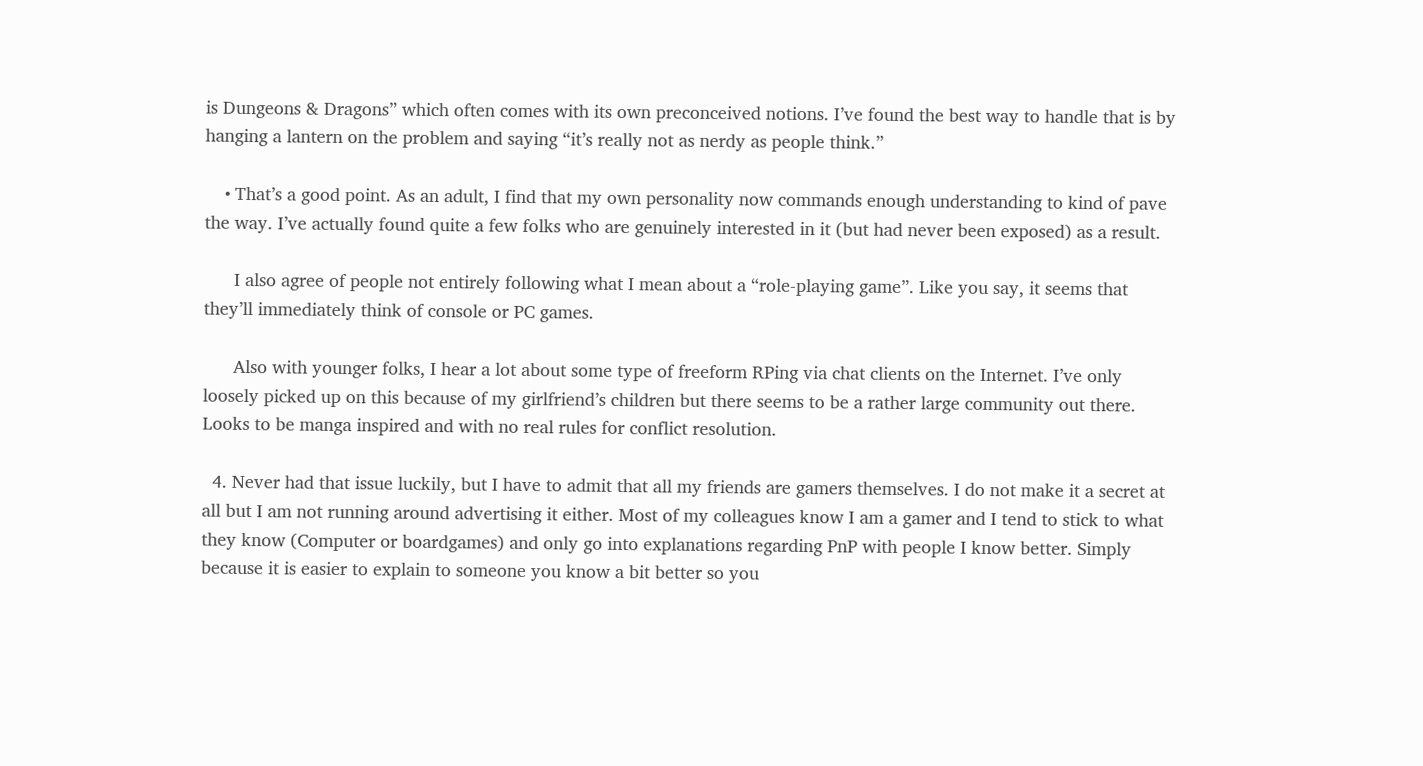is Dungeons & Dragons” which often comes with its own preconceived notions. I’ve found the best way to handle that is by hanging a lantern on the problem and saying “it’s really not as nerdy as people think.”

    • That’s a good point. As an adult, I find that my own personality now commands enough understanding to kind of pave the way. I’ve actually found quite a few folks who are genuinely interested in it (but had never been exposed) as a result.

      I also agree of people not entirely following what I mean about a “role-playing game”. Like you say, it seems that they’ll immediately think of console or PC games.

      Also with younger folks, I hear a lot about some type of freeform RPing via chat clients on the Internet. I’ve only loosely picked up on this because of my girlfriend’s children but there seems to be a rather large community out there. Looks to be manga inspired and with no real rules for conflict resolution.

  4. Never had that issue luckily, but I have to admit that all my friends are gamers themselves. I do not make it a secret at all but I am not running around advertising it either. Most of my colleagues know I am a gamer and I tend to stick to what they know (Computer or boardgames) and only go into explanations regarding PnP with people I know better. Simply because it is easier to explain to someone you know a bit better so you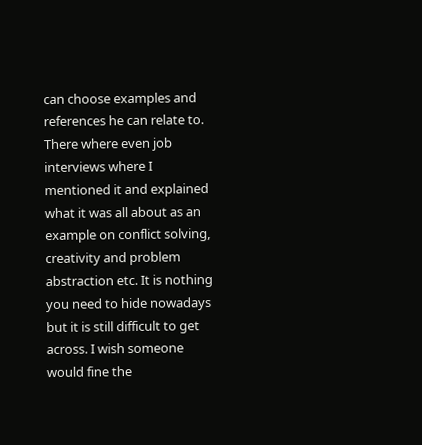can choose examples and references he can relate to. There where even job interviews where I mentioned it and explained what it was all about as an example on conflict solving, creativity and problem abstraction etc. It is nothing you need to hide nowadays but it is still difficult to get across. I wish someone would fine the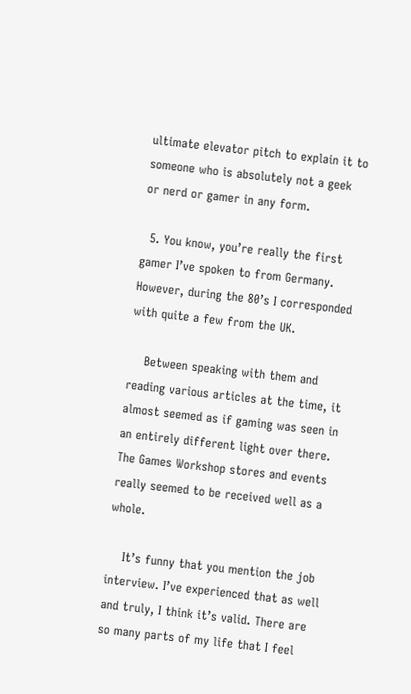ultimate elevator pitch to explain it to someone who is absolutely not a geek or nerd or gamer in any form.

  5. You know, you’re really the first gamer I’ve spoken to from Germany. However, during the 80’s I corresponded with quite a few from the UK.

    Between speaking with them and reading various articles at the time, it almost seemed as if gaming was seen in an entirely different light over there. The Games Workshop stores and events really seemed to be received well as a whole.

    It’s funny that you mention the job interview. I’ve experienced that as well and truly, I think it’s valid. There are so many parts of my life that I feel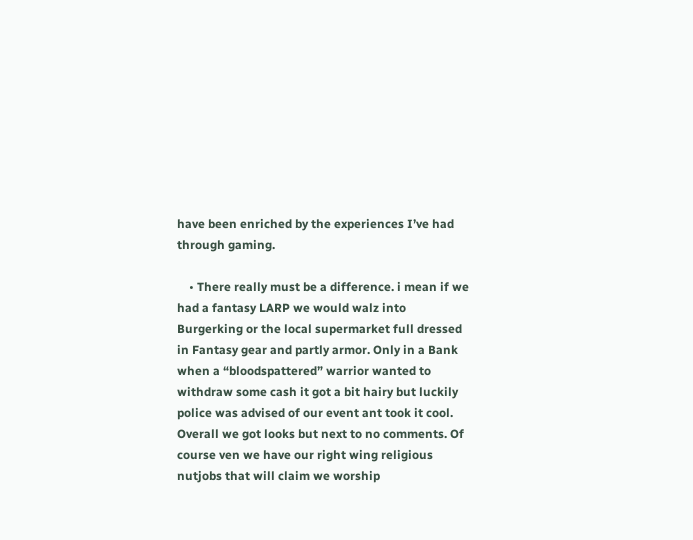have been enriched by the experiences I’ve had through gaming.

    • There really must be a difference. i mean if we had a fantasy LARP we would walz into Burgerking or the local supermarket full dressed in Fantasy gear and partly armor. Only in a Bank when a “bloodspattered” warrior wanted to withdraw some cash it got a bit hairy but luckily police was advised of our event ant took it cool. Overall we got looks but next to no comments. Of course ven we have our right wing religious nutjobs that will claim we worship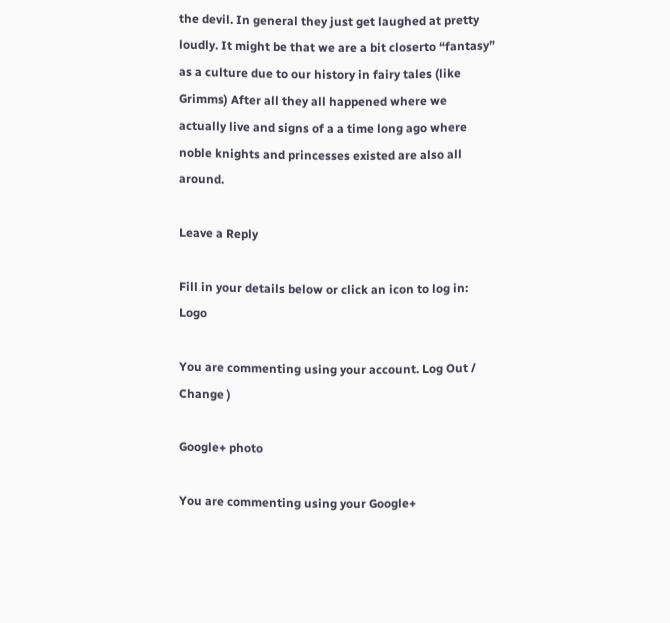the devil. In general they just get laughed at pretty loudly. It might be that we are a bit closerto “fantasy” as a culture due to our history in fairy tales (like Grimms) After all they all happened where we actually live and signs of a a time long ago where noble knights and princesses existed are also all around.

Leave a Reply

Fill in your details below or click an icon to log in: Logo

You are commenting using your account. Log Out /  Change )

Google+ photo

You are commenting using your Google+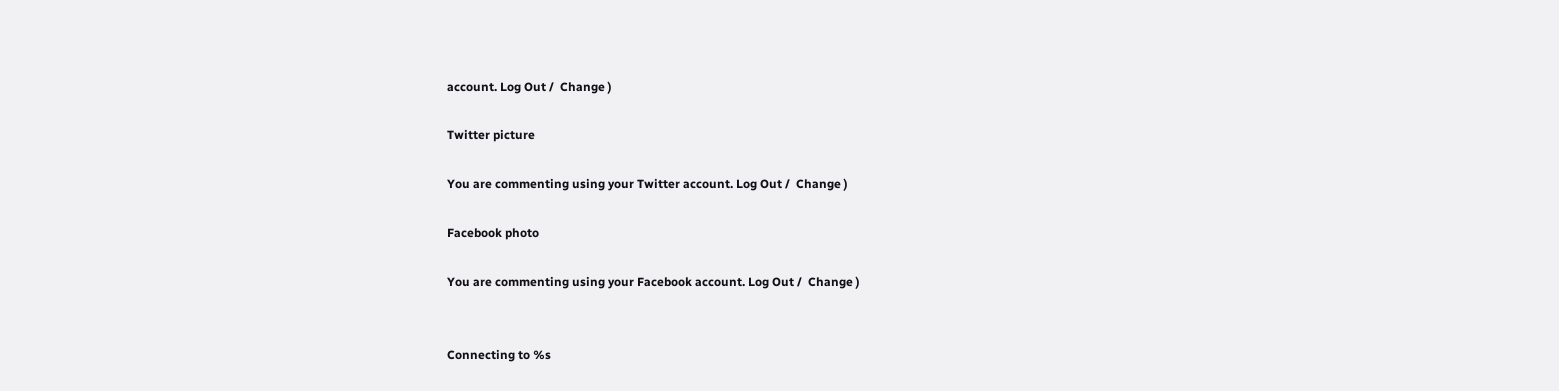account. Log Out /  Change )

Twitter picture

You are commenting using your Twitter account. Log Out /  Change )

Facebook photo

You are commenting using your Facebook account. Log Out /  Change )


Connecting to %s